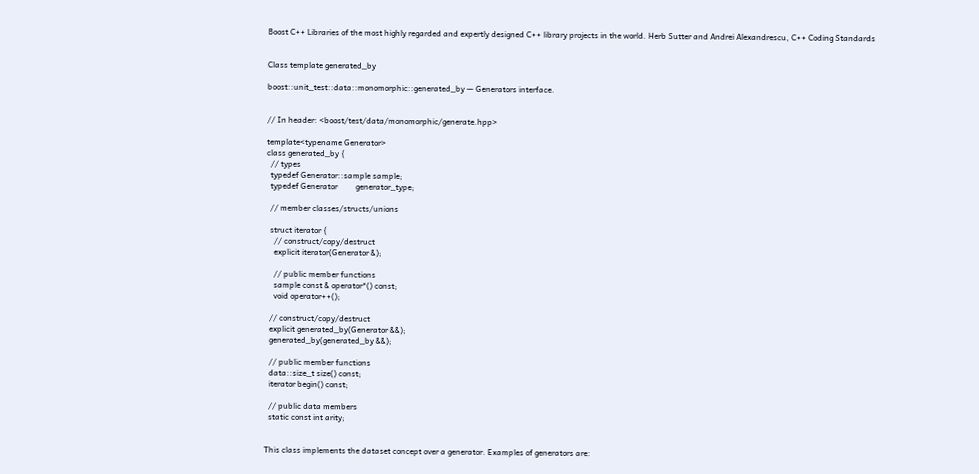Boost C++ Libraries of the most highly regarded and expertly designed C++ library projects in the world. Herb Sutter and Andrei Alexandrescu, C++ Coding Standards


Class template generated_by

boost::unit_test::data::monomorphic::generated_by — Generators interface.


// In header: <boost/test/data/monomorphic/generate.hpp>

template<typename Generator>
class generated_by {
  // types
  typedef Generator::sample sample;
  typedef Generator         generator_type;

  // member classes/structs/unions

  struct iterator {
    // construct/copy/destruct
    explicit iterator(Generator &);

    // public member functions
    sample const & operator*() const;
    void operator++();

  // construct/copy/destruct
  explicit generated_by(Generator &&);
  generated_by(generated_by &&);

  // public member functions
  data::size_t size() const;
  iterator begin() const;

  // public data members
  static const int arity;


This class implements the dataset concept over a generator. Examples of generators are: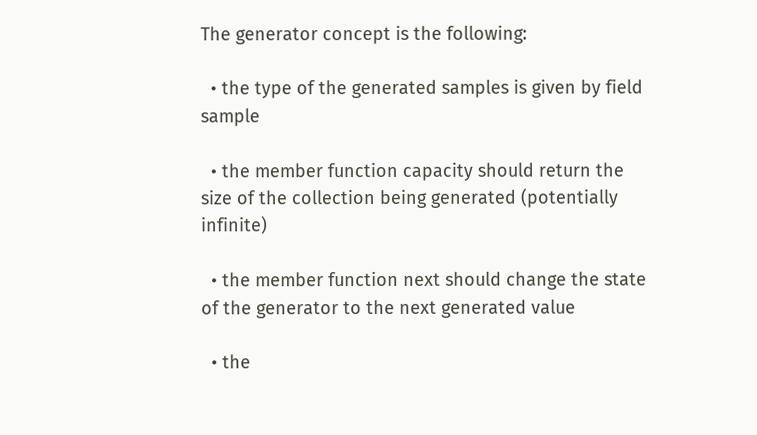The generator concept is the following:

  • the type of the generated samples is given by field sample

  • the member function capacity should return the size of the collection being generated (potentially infinite)

  • the member function next should change the state of the generator to the next generated value

  • the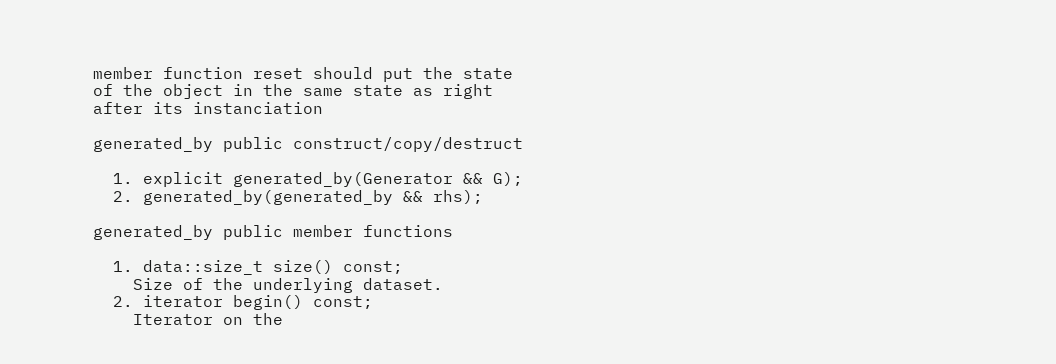member function reset should put the state of the object in the same state as right after its instanciation

generated_by public construct/copy/destruct

  1. explicit generated_by(Generator && G);
  2. generated_by(generated_by && rhs);

generated_by public member functions

  1. data::size_t size() const;
    Size of the underlying dataset.
  2. iterator begin() const;
    Iterator on the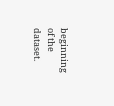beginning of the dataset.